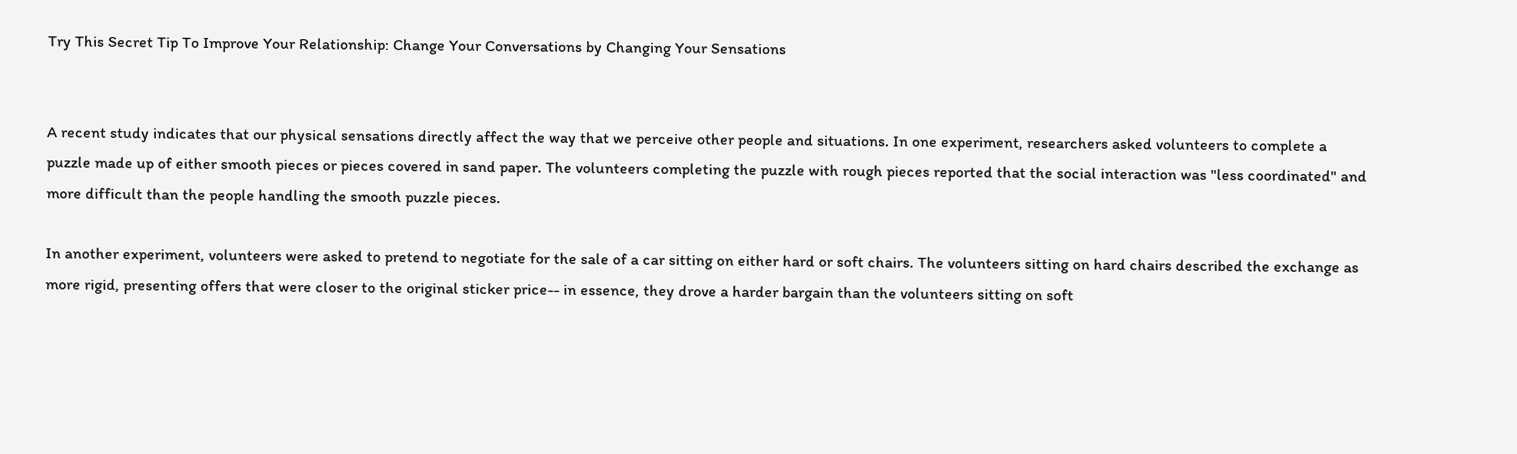Try This Secret Tip To Improve Your Relationship: Change Your Conversations by Changing Your Sensations


A recent study indicates that our physical sensations directly affect the way that we perceive other people and situations. In one experiment, researchers asked volunteers to complete a puzzle made up of either smooth pieces or pieces covered in sand paper. The volunteers completing the puzzle with rough pieces reported that the social interaction was "less coordinated" and more difficult than the people handling the smooth puzzle pieces.

In another experiment, volunteers were asked to pretend to negotiate for the sale of a car sitting on either hard or soft chairs. The volunteers sitting on hard chairs described the exchange as more rigid, presenting offers that were closer to the original sticker price-- in essence, they drove a harder bargain than the volunteers sitting on soft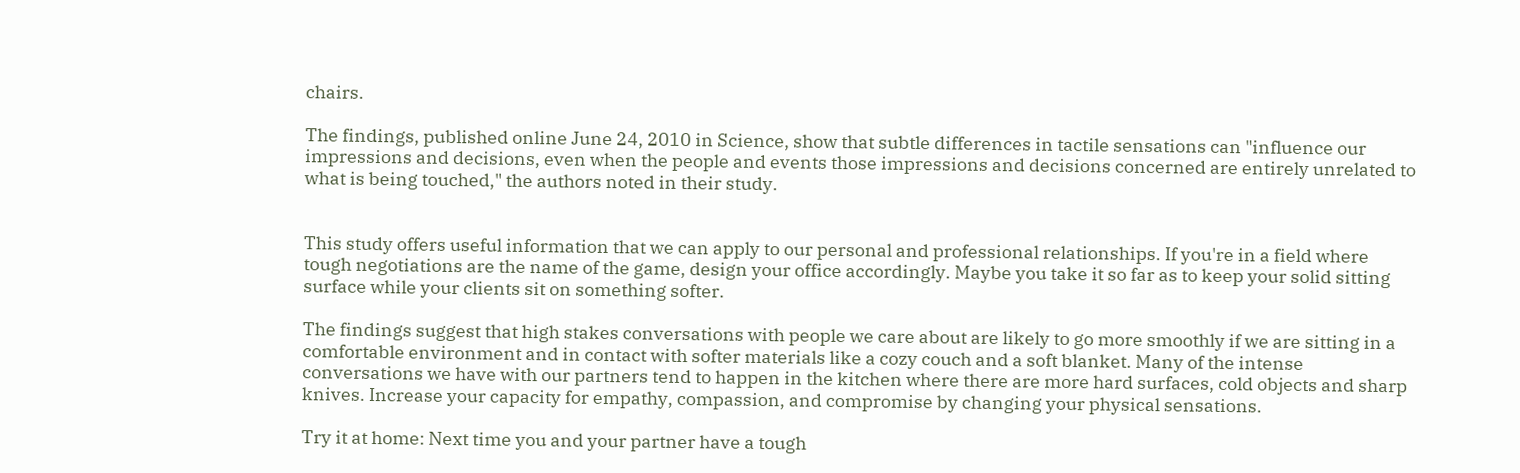chairs.

The findings, published online June 24, 2010 in Science, show that subtle differences in tactile sensations can "influence our impressions and decisions, even when the people and events those impressions and decisions concerned are entirely unrelated to what is being touched," the authors noted in their study.


This study offers useful information that we can apply to our personal and professional relationships. If you're in a field where tough negotiations are the name of the game, design your office accordingly. Maybe you take it so far as to keep your solid sitting surface while your clients sit on something softer.

The findings suggest that high stakes conversations with people we care about are likely to go more smoothly if we are sitting in a comfortable environment and in contact with softer materials like a cozy couch and a soft blanket. Many of the intense conversations we have with our partners tend to happen in the kitchen where there are more hard surfaces, cold objects and sharp knives. Increase your capacity for empathy, compassion, and compromise by changing your physical sensations.

Try it at home: Next time you and your partner have a tough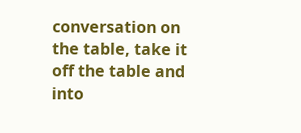conversation on the table, take it off the table and into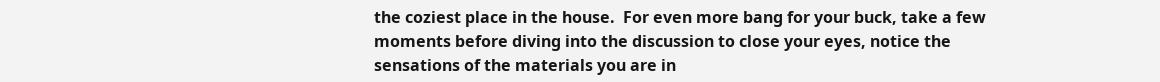the coziest place in the house.  For even more bang for your buck, take a few moments before diving into the discussion to close your eyes, notice the sensations of the materials you are in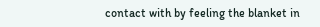contact with by feeling the blanket in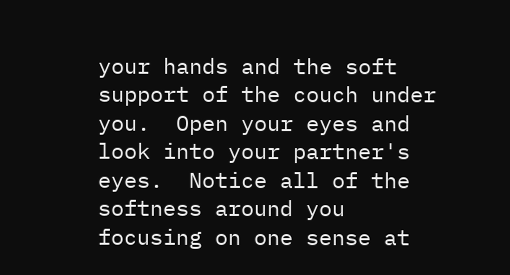your hands and the soft support of the couch under you.  Open your eyes and look into your partner's eyes.  Notice all of the softness around you focusing on one sense at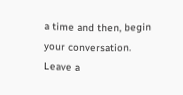a time and then, begin your conversation.    Leave a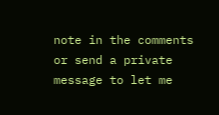note in the comments or send a private message to let me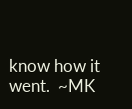know how it went.  ~MK